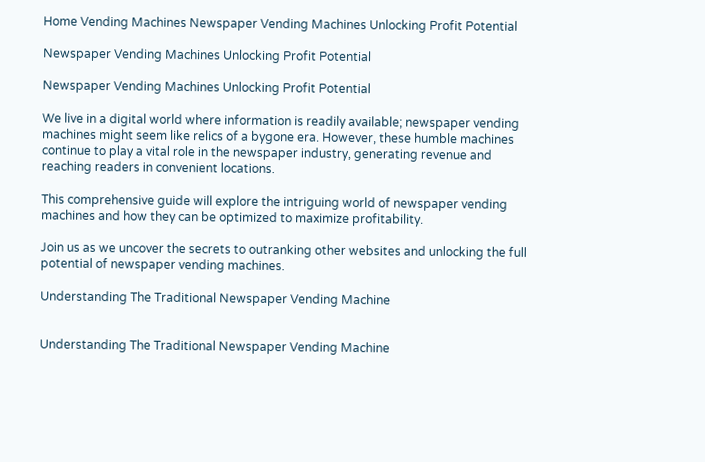Home Vending Machines Newspaper Vending Machines Unlocking Profit Potential

Newspaper Vending Machines Unlocking Profit Potential

Newspaper Vending Machines Unlocking Profit Potential

We live in a digital world where information is readily available; newspaper vending machines might seem like relics of a bygone era. However, these humble machines continue to play a vital role in the newspaper industry, generating revenue and reaching readers in convenient locations.

This comprehensive guide will explore the intriguing world of newspaper vending machines and how they can be optimized to maximize profitability.

Join us as we uncover the secrets to outranking other websites and unlocking the full potential of newspaper vending machines.

Understanding The Traditional Newspaper Vending Machine


Understanding The Traditional Newspaper Vending Machine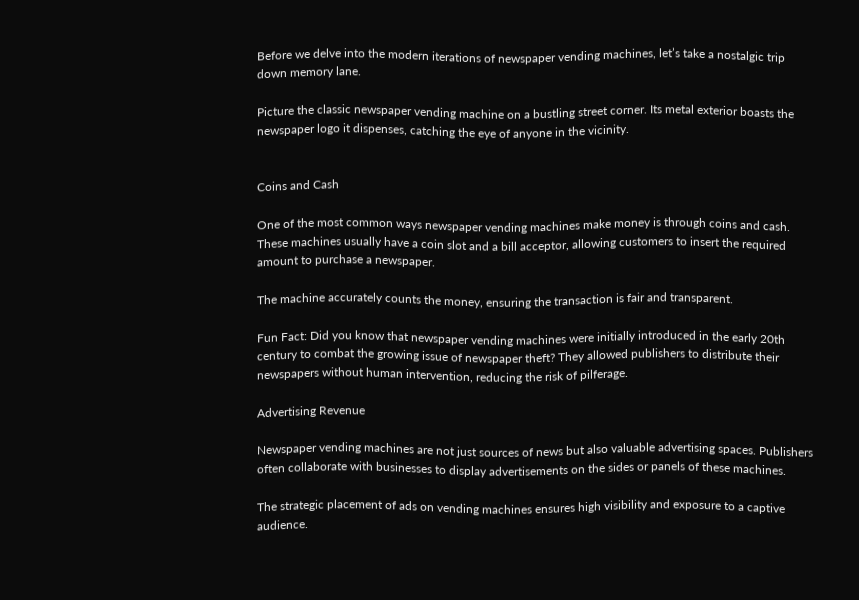Before we delve into the modern iterations of newspaper vending machines, let’s take a nostalgic trip down memory lane.

Picture the classic newspaper vending machine on a bustling street corner. Its metal exterior boasts the newspaper logo it dispenses, catching the eye of anyone in the vicinity.


Coins and Cash

One of the most common ways newspaper vending machines make money is through coins and cash. These machines usually have a coin slot and a bill acceptor, allowing customers to insert the required amount to purchase a newspaper.

The machine accurately counts the money, ensuring the transaction is fair and transparent.

Fun Fact: Did you know that newspaper vending machines were initially introduced in the early 20th century to combat the growing issue of newspaper theft? They allowed publishers to distribute their newspapers without human intervention, reducing the risk of pilferage.

Advertising Revenue

Newspaper vending machines are not just sources of news but also valuable advertising spaces. Publishers often collaborate with businesses to display advertisements on the sides or panels of these machines.

The strategic placement of ads on vending machines ensures high visibility and exposure to a captive audience.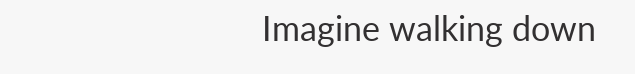Imagine walking down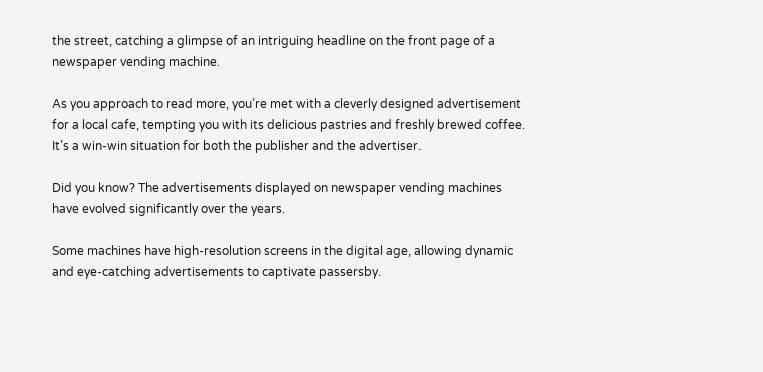the street, catching a glimpse of an intriguing headline on the front page of a newspaper vending machine.

As you approach to read more, you’re met with a cleverly designed advertisement for a local cafe, tempting you with its delicious pastries and freshly brewed coffee. It’s a win-win situation for both the publisher and the advertiser.

Did you know? The advertisements displayed on newspaper vending machines have evolved significantly over the years.

Some machines have high-resolution screens in the digital age, allowing dynamic and eye-catching advertisements to captivate passersby.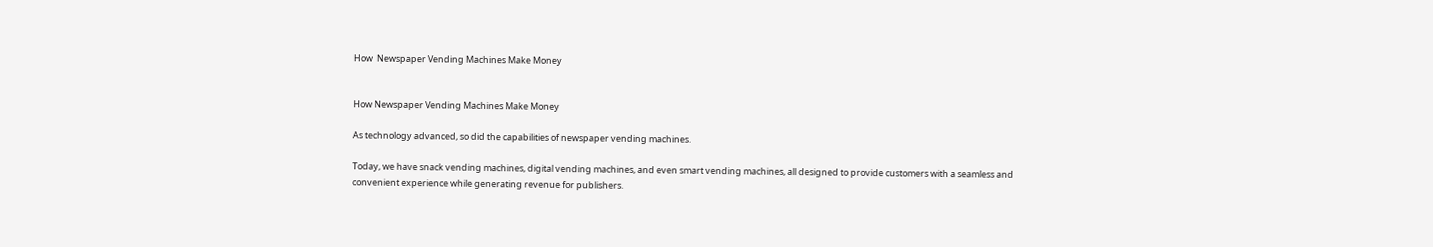How  Newspaper Vending Machines Make Money


How Newspaper Vending Machines Make Money

As technology advanced, so did the capabilities of newspaper vending machines.

Today, we have snack vending machines, digital vending machines, and even smart vending machines, all designed to provide customers with a seamless and convenient experience while generating revenue for publishers.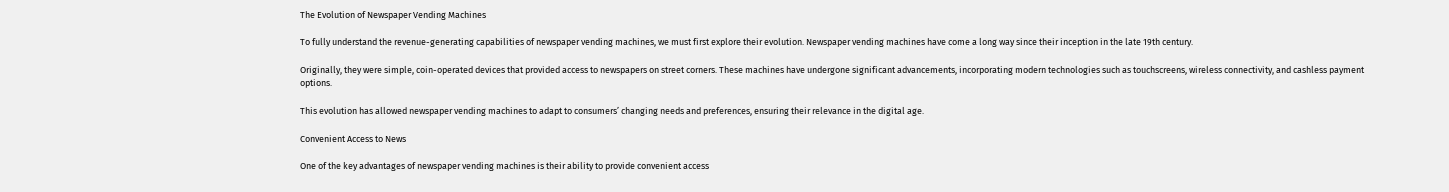The Evolution of Newspaper Vending Machines

To fully understand the revenue-generating capabilities of newspaper vending machines, we must first explore their evolution. Newspaper vending machines have come a long way since their inception in the late 19th century.

Originally, they were simple, coin-operated devices that provided access to newspapers on street corners. These machines have undergone significant advancements, incorporating modern technologies such as touchscreens, wireless connectivity, and cashless payment options.

This evolution has allowed newspaper vending machines to adapt to consumers’ changing needs and preferences, ensuring their relevance in the digital age.

Convenient Access to News

One of the key advantages of newspaper vending machines is their ability to provide convenient access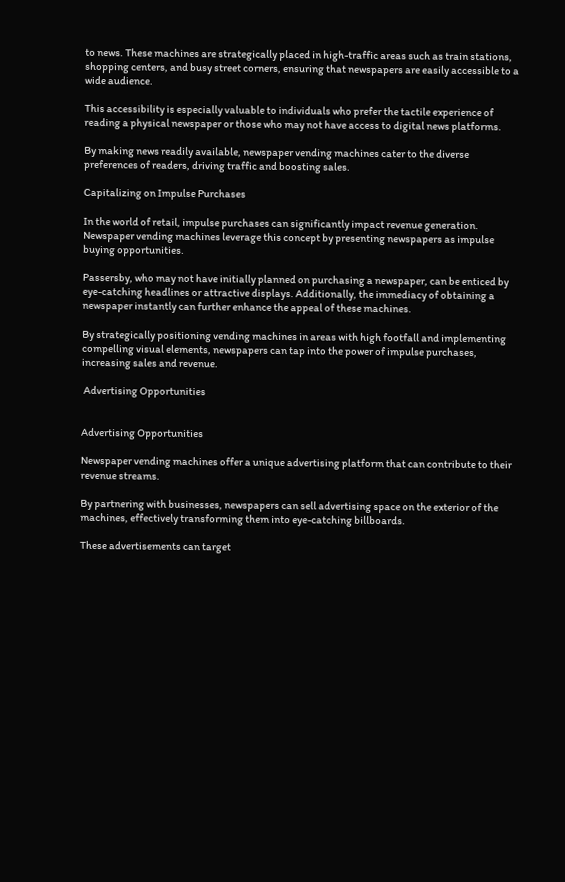to news. These machines are strategically placed in high-traffic areas such as train stations, shopping centers, and busy street corners, ensuring that newspapers are easily accessible to a wide audience.

This accessibility is especially valuable to individuals who prefer the tactile experience of reading a physical newspaper or those who may not have access to digital news platforms.

By making news readily available, newspaper vending machines cater to the diverse preferences of readers, driving traffic and boosting sales.

Capitalizing on Impulse Purchases

In the world of retail, impulse purchases can significantly impact revenue generation. Newspaper vending machines leverage this concept by presenting newspapers as impulse buying opportunities.

Passersby, who may not have initially planned on purchasing a newspaper, can be enticed by eye-catching headlines or attractive displays. Additionally, the immediacy of obtaining a newspaper instantly can further enhance the appeal of these machines.

By strategically positioning vending machines in areas with high footfall and implementing compelling visual elements, newspapers can tap into the power of impulse purchases, increasing sales and revenue.

 Advertising Opportunities


Advertising Opportunities

Newspaper vending machines offer a unique advertising platform that can contribute to their revenue streams.

By partnering with businesses, newspapers can sell advertising space on the exterior of the machines, effectively transforming them into eye-catching billboards.

These advertisements can target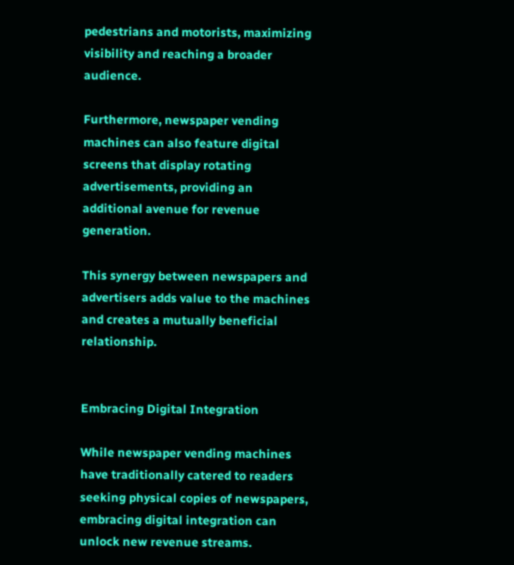pedestrians and motorists, maximizing visibility and reaching a broader audience.

Furthermore, newspaper vending machines can also feature digital screens that display rotating advertisements, providing an additional avenue for revenue generation.

This synergy between newspapers and advertisers adds value to the machines and creates a mutually beneficial relationship.


Embracing Digital Integration

While newspaper vending machines have traditionally catered to readers seeking physical copies of newspapers, embracing digital integration can unlock new revenue streams.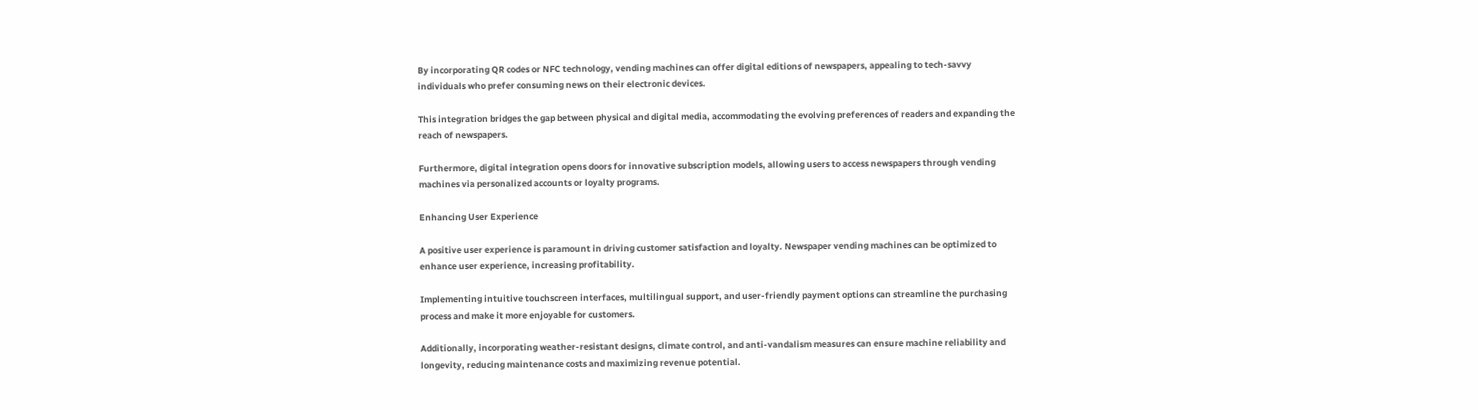By incorporating QR codes or NFC technology, vending machines can offer digital editions of newspapers, appealing to tech-savvy individuals who prefer consuming news on their electronic devices.

This integration bridges the gap between physical and digital media, accommodating the evolving preferences of readers and expanding the reach of newspapers.

Furthermore, digital integration opens doors for innovative subscription models, allowing users to access newspapers through vending machines via personalized accounts or loyalty programs.

Enhancing User Experience

A positive user experience is paramount in driving customer satisfaction and loyalty. Newspaper vending machines can be optimized to enhance user experience, increasing profitability.

Implementing intuitive touchscreen interfaces, multilingual support, and user-friendly payment options can streamline the purchasing process and make it more enjoyable for customers.

Additionally, incorporating weather-resistant designs, climate control, and anti-vandalism measures can ensure machine reliability and longevity, reducing maintenance costs and maximizing revenue potential.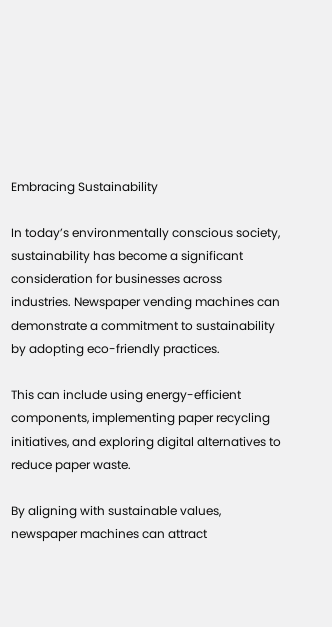Embracing Sustainability

In today’s environmentally conscious society, sustainability has become a significant consideration for businesses across industries. Newspaper vending machines can demonstrate a commitment to sustainability by adopting eco-friendly practices.

This can include using energy-efficient components, implementing paper recycling initiatives, and exploring digital alternatives to reduce paper waste.

By aligning with sustainable values, newspaper machines can attract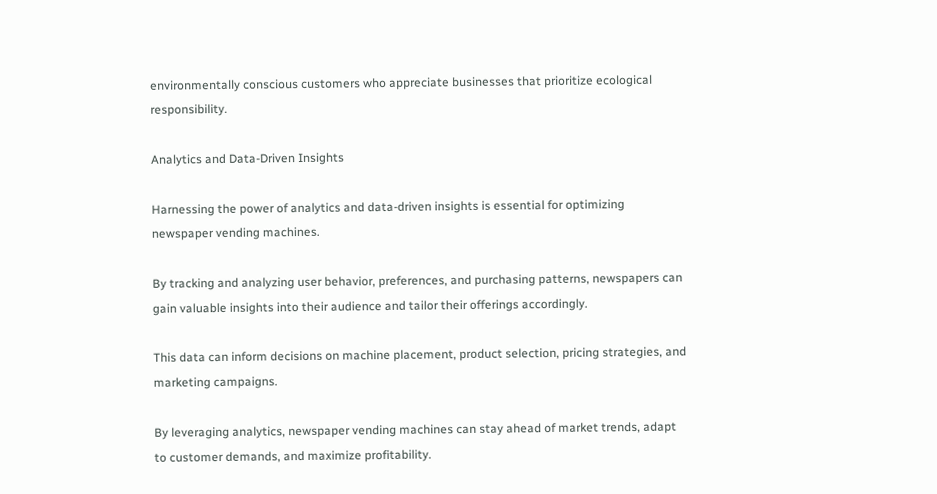environmentally conscious customers who appreciate businesses that prioritize ecological responsibility.

Analytics and Data-Driven Insights

Harnessing the power of analytics and data-driven insights is essential for optimizing newspaper vending machines.

By tracking and analyzing user behavior, preferences, and purchasing patterns, newspapers can gain valuable insights into their audience and tailor their offerings accordingly.

This data can inform decisions on machine placement, product selection, pricing strategies, and marketing campaigns.

By leveraging analytics, newspaper vending machines can stay ahead of market trends, adapt to customer demands, and maximize profitability.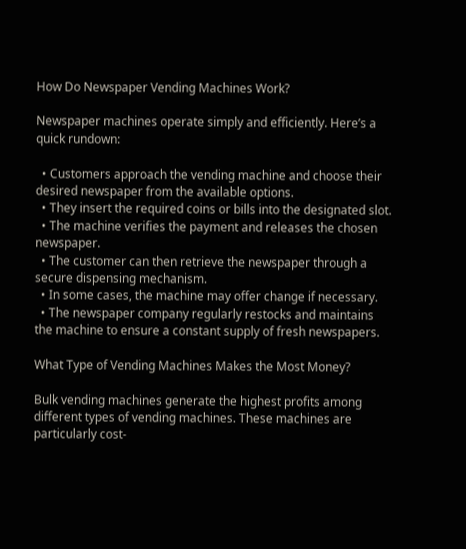How Do Newspaper Vending Machines Work?

Newspaper machines operate simply and efficiently. Here’s a quick rundown:

  • Customers approach the vending machine and choose their desired newspaper from the available options.
  • They insert the required coins or bills into the designated slot.
  • The machine verifies the payment and releases the chosen newspaper.
  • The customer can then retrieve the newspaper through a secure dispensing mechanism.
  • In some cases, the machine may offer change if necessary.
  • The newspaper company regularly restocks and maintains the machine to ensure a constant supply of fresh newspapers.

What Type of Vending Machines Makes the Most Money?

Bulk vending machines generate the highest profits among different types of vending machines. These machines are particularly cost-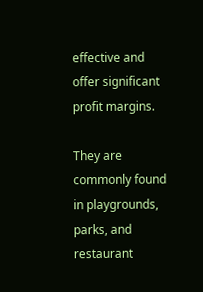effective and offer significant profit margins.

They are commonly found in playgrounds, parks, and restaurant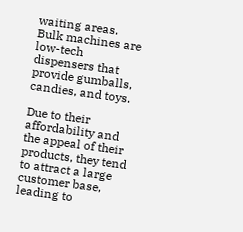waiting areas. Bulk machines are low-tech dispensers that provide gumballs, candies, and toys.

Due to their affordability and the appeal of their products, they tend to attract a large customer base, leading to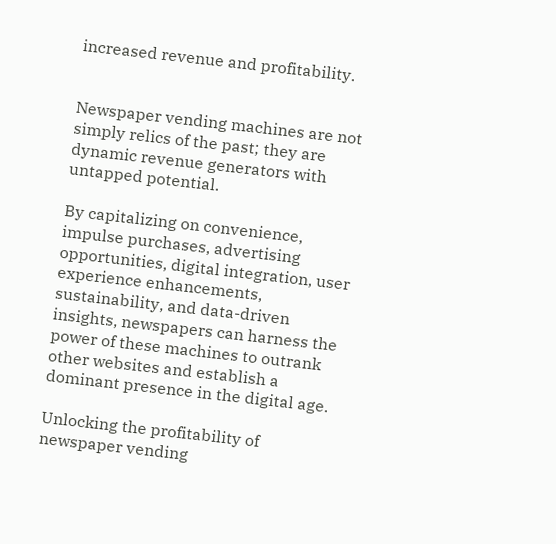increased revenue and profitability.


Newspaper vending machines are not simply relics of the past; they are dynamic revenue generators with untapped potential.

By capitalizing on convenience, impulse purchases, advertising opportunities, digital integration, user experience enhancements, sustainability, and data-driven insights, newspapers can harness the power of these machines to outrank other websites and establish a dominant presence in the digital age.

Unlocking the profitability of newspaper vending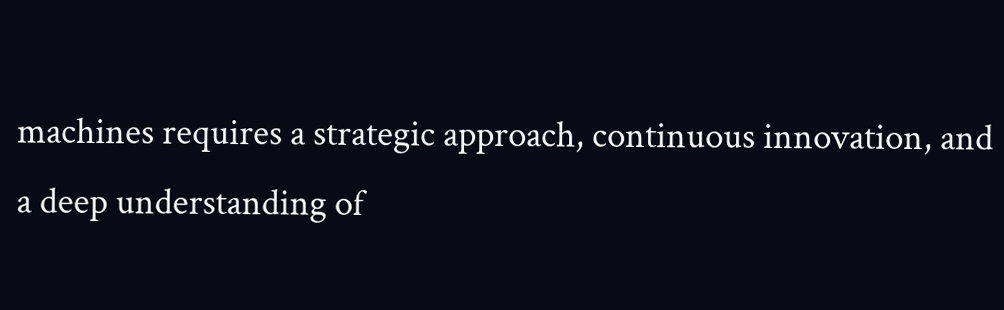machines requires a strategic approach, continuous innovation, and a deep understanding of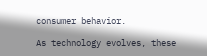consumer behavior.

As technology evolves, these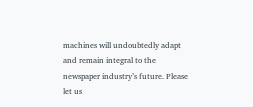machines will undoubtedly adapt and remain integral to the newspaper industry’s future. Please let us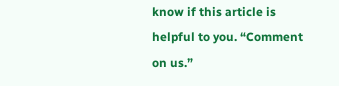know if this article is helpful to you. “Comment on us.”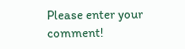Please enter your comment!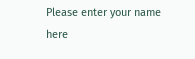Please enter your name here